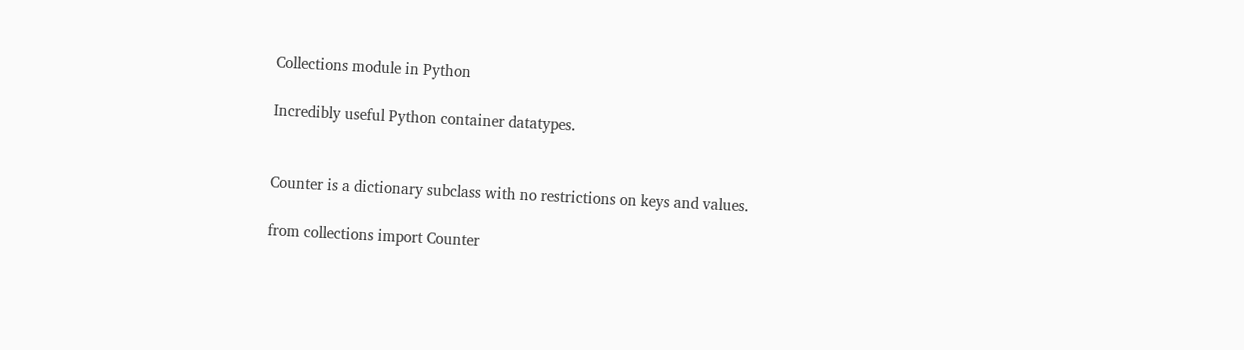Collections module in Python

Incredibly useful Python container datatypes.


Counter is a dictionary subclass with no restrictions on keys and values.

from collections import Counter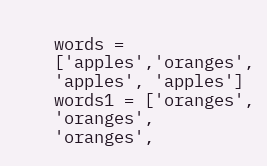words = ['apples','oranges', 'apples', 'apples']
words1 = ['oranges', 'oranges', 'oranges',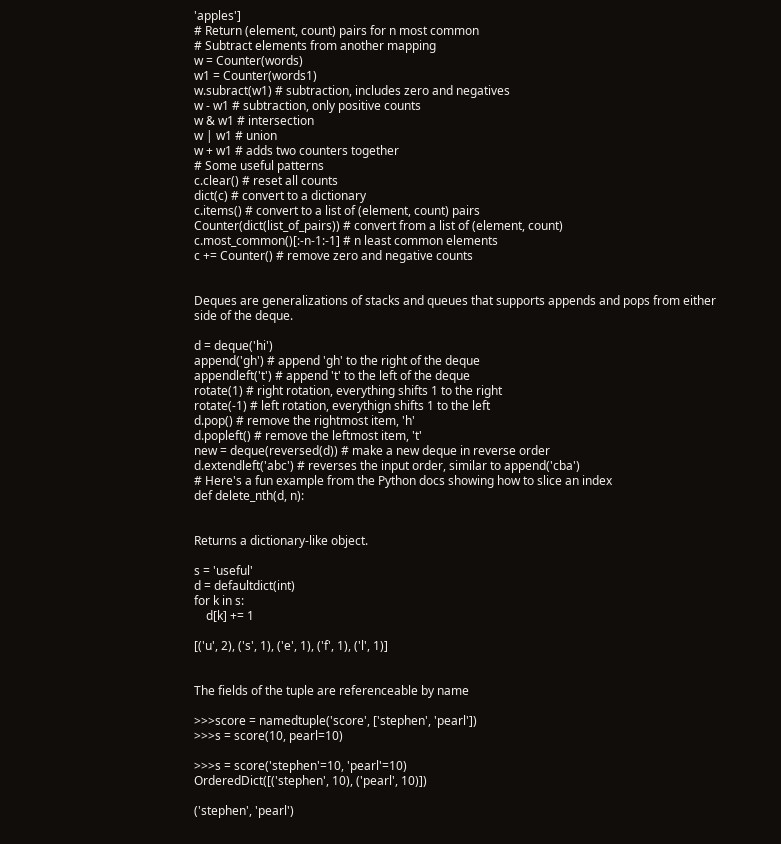'apples']
# Return (element, count) pairs for n most common
# Subtract elements from another mapping
w = Counter(words)
w1 = Counter(words1)
w.subract(w1) # subtraction, includes zero and negatives
w - w1 # subtraction, only positive counts
w & w1 # intersection
w | w1 # union
w + w1 # adds two counters together
# Some useful patterns
c.clear() # reset all counts
dict(c) # convert to a dictionary
c.items() # convert to a list of (element, count) pairs
Counter(dict(list_of_pairs)) # convert from a list of (element, count)
c.most_common()[:-n-1:-1] # n least common elements
c += Counter() # remove zero and negative counts


Deques are generalizations of stacks and queues that supports appends and pops from either side of the deque.

d = deque('hi')
append('gh') # append 'gh' to the right of the deque
appendleft('t') # append 't' to the left of the deque
rotate(1) # right rotation, everything shifts 1 to the right
rotate(-1) # left rotation, everythign shifts 1 to the left
d.pop() # remove the rightmost item, 'h'
d.popleft() # remove the leftmost item, 't'
new = deque(reversed(d)) # make a new deque in reverse order
d.extendleft('abc') # reverses the input order, similar to append('cba')
# Here's a fun example from the Python docs showing how to slice an index
def delete_nth(d, n):


Returns a dictionary-like object.

s = 'useful'
d = defaultdict(int)
for k in s:
    d[k] += 1

[('u', 2), ('s', 1), ('e', 1), ('f', 1), ('l', 1)]


The fields of the tuple are referenceable by name

>>>score = namedtuple('score', ['stephen', 'pearl'])
>>>s = score(10, pearl=10)

>>>s = score('stephen'=10, 'pearl'=10)
OrderedDict([('stephen', 10), ('pearl', 10)])

('stephen', 'pearl')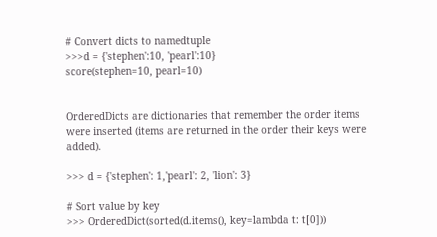# Convert dicts to namedtuple
>>>d = {'stephen':10, 'pearl':10}
score(stephen=10, pearl=10)


OrderedDicts are dictionaries that remember the order items were inserted (items are returned in the order their keys were added).

>>> d = {'stephen': 1,'pearl': 2, 'lion': 3}

# Sort value by key
>>> OrderedDict(sorted(d.items(), key=lambda t: t[0]))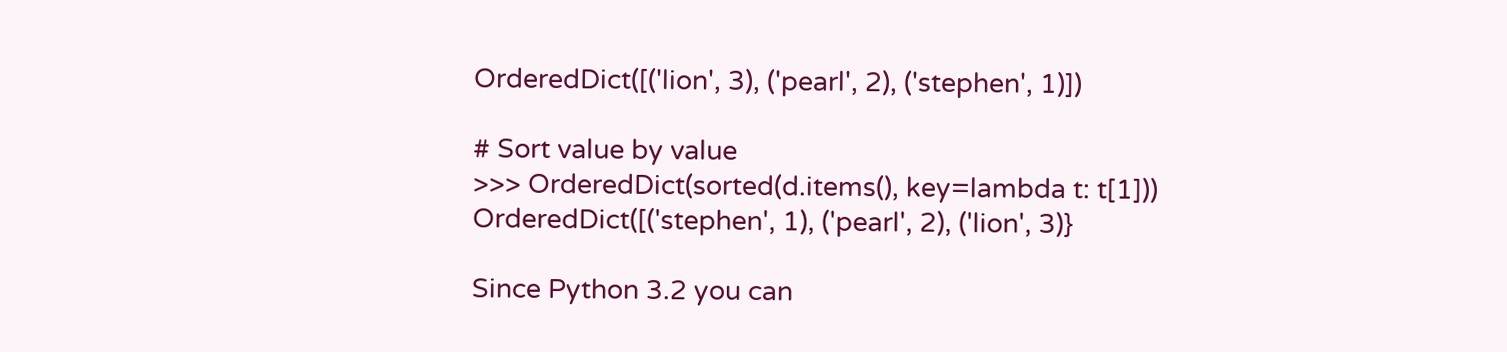OrderedDict([('lion', 3), ('pearl', 2), ('stephen', 1)])

# Sort value by value
>>> OrderedDict(sorted(d.items(), key=lambda t: t[1]))
OrderedDict([('stephen', 1), ('pearl', 2), ('lion', 3)}

Since Python 3.2 you can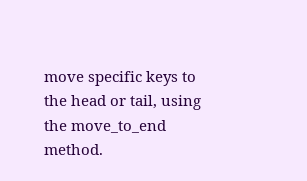move specific keys to the head or tail, using the move_to_end method.